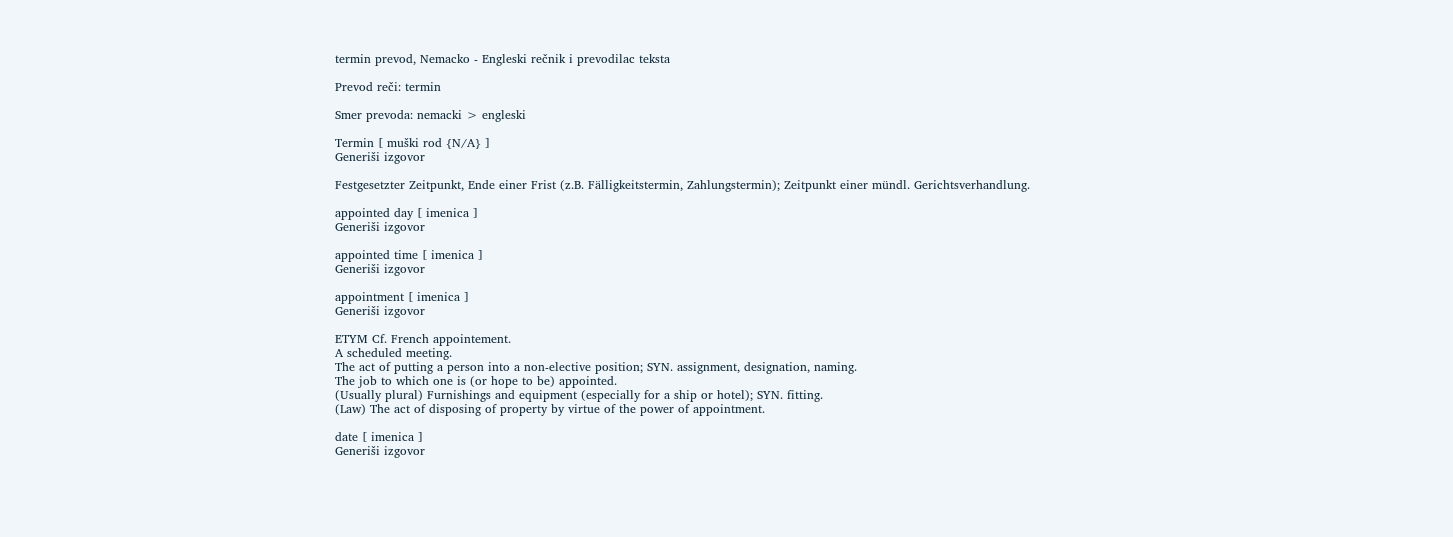termin prevod, Nemacko - Engleski rečnik i prevodilac teksta

Prevod reči: termin

Smer prevoda: nemacki > engleski

Termin [ muški rod {N/A} ]
Generiši izgovor

Festgesetzter Zeitpunkt, Ende einer Frist (z.B. Fälligkeitstermin, Zahlungstermin); Zeitpunkt einer mündl. Gerichtsverhandlung.

appointed day [ imenica ]
Generiši izgovor

appointed time [ imenica ]
Generiši izgovor

appointment [ imenica ]
Generiši izgovor

ETYM Cf. French appointement.
A scheduled meeting.
The act of putting a person into a non-elective position; SYN. assignment, designation, naming.
The job to which one is (or hope to be) appointed.
(Usually plural) Furnishings and equipment (especially for a ship or hotel); SYN. fitting.
(Law) The act of disposing of property by virtue of the power of appointment.

date [ imenica ]
Generiši izgovor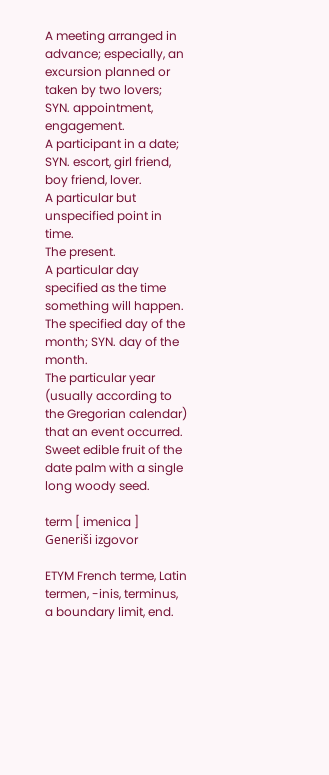A meeting arranged in advance; especially, an excursion planned or taken by two lovers; SYN. appointment, engagement.
A participant in a date; SYN. escort, girl friend, boy friend, lover.
A particular but unspecified point in time.
The present.
A particular day specified as the time something will happen.
The specified day of the month; SYN. day of the month.
The particular year (usually according to the Gregorian calendar) that an event occurred.
Sweet edible fruit of the date palm with a single long woody seed.

term [ imenica ]
Generiši izgovor

ETYM French terme, Latin termen, -inis, terminus, a boundary limit, end.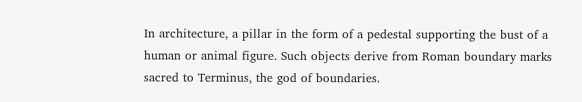In architecture, a pillar in the form of a pedestal supporting the bust of a human or animal figure. Such objects derive from Roman boundary marks sacred to Terminus, the god of boundaries.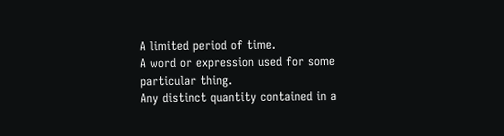A limited period of time.
A word or expression used for some particular thing.
Any distinct quantity contained in a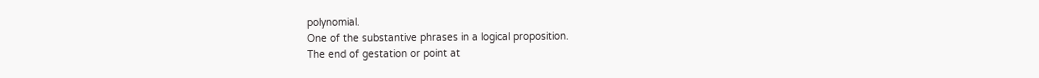polynomial.
One of the substantive phrases in a logical proposition.
The end of gestation or point at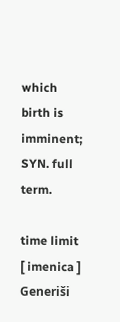which birth is imminent; SYN. full term.

time limit [ imenica ]
Generiši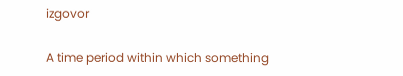izgovor

A time period within which something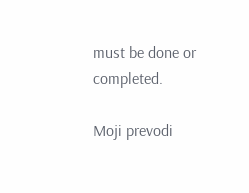must be done or completed.

Moji prevodi